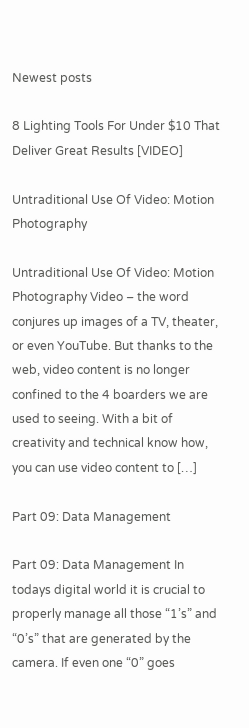Newest posts

8 Lighting Tools For Under $10 That Deliver Great Results [VIDEO]

Untraditional Use Of Video: Motion Photography

Untraditional Use Of Video: Motion Photography Video – the word conjures up images of a TV, theater, or even YouTube. But thanks to the web, video content is no longer confined to the 4 boarders we are used to seeing. With a bit of creativity and technical know how, you can use video content to […]

Part 09: Data Management

Part 09: Data Management In todays digital world it is crucial to properly manage all those “1’s” and “0’s” that are generated by the camera. If even one “0” goes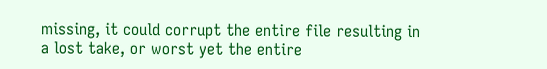missing, it could corrupt the entire file resulting in a lost take, or worst yet the entire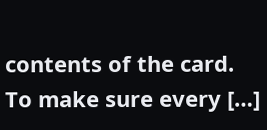contents of the card. To make sure every […]